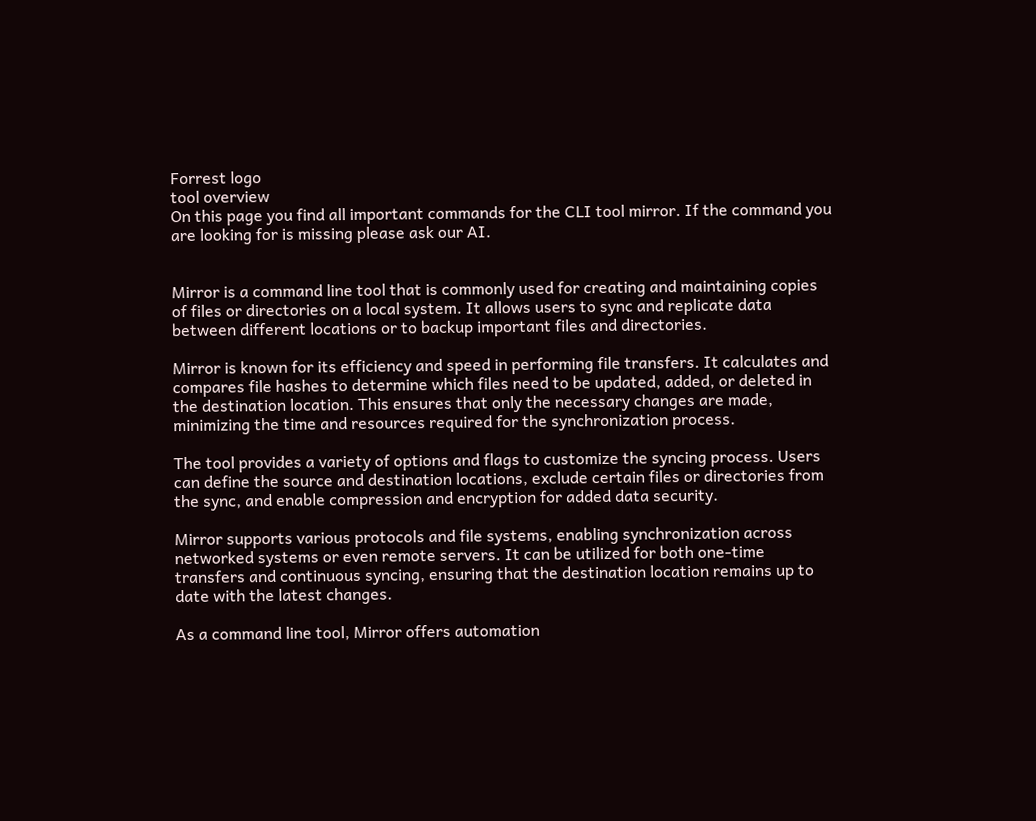Forrest logo
tool overview
On this page you find all important commands for the CLI tool mirror. If the command you are looking for is missing please ask our AI.


Mirror is a command line tool that is commonly used for creating and maintaining copies of files or directories on a local system. It allows users to sync and replicate data between different locations or to backup important files and directories.

Mirror is known for its efficiency and speed in performing file transfers. It calculates and compares file hashes to determine which files need to be updated, added, or deleted in the destination location. This ensures that only the necessary changes are made, minimizing the time and resources required for the synchronization process.

The tool provides a variety of options and flags to customize the syncing process. Users can define the source and destination locations, exclude certain files or directories from the sync, and enable compression and encryption for added data security.

Mirror supports various protocols and file systems, enabling synchronization across networked systems or even remote servers. It can be utilized for both one-time transfers and continuous syncing, ensuring that the destination location remains up to date with the latest changes.

As a command line tool, Mirror offers automation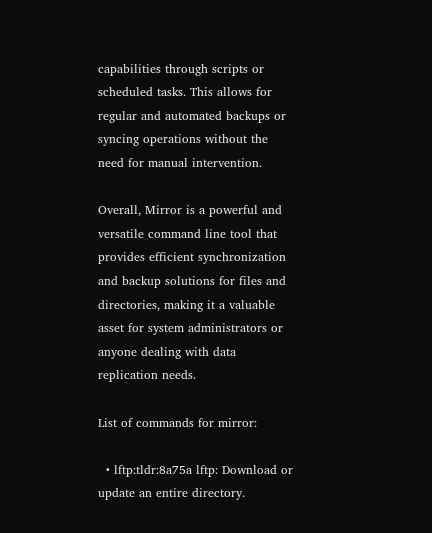capabilities through scripts or scheduled tasks. This allows for regular and automated backups or syncing operations without the need for manual intervention.

Overall, Mirror is a powerful and versatile command line tool that provides efficient synchronization and backup solutions for files and directories, making it a valuable asset for system administrators or anyone dealing with data replication needs.

List of commands for mirror:

  • lftp:tldr:8a75a lftp: Download or update an entire directory.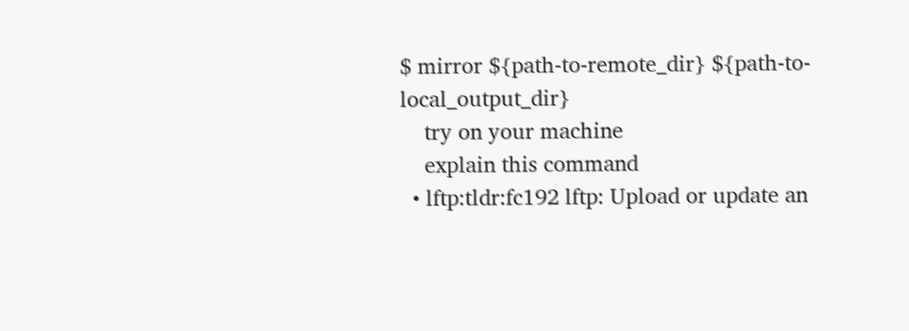$ mirror ${path-to-remote_dir} ${path-to-local_output_dir}
    try on your machine
    explain this command
  • lftp:tldr:fc192 lftp: Upload or update an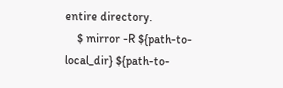entire directory.
    $ mirror -R ${path-to-local_dir} ${path-to-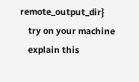remote_output_dir}
    try on your machine
    explain this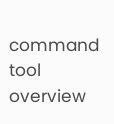command
tool overview